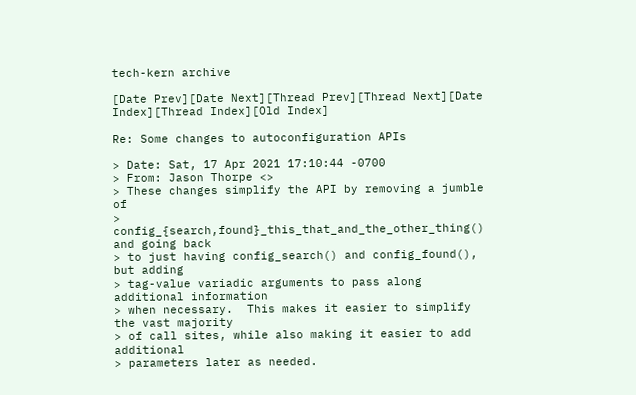tech-kern archive

[Date Prev][Date Next][Thread Prev][Thread Next][Date Index][Thread Index][Old Index]

Re: Some changes to autoconfiguration APIs

> Date: Sat, 17 Apr 2021 17:10:44 -0700
> From: Jason Thorpe <>
> These changes simplify the API by removing a jumble of
> config_{search,found}_this_that_and_the_other_thing() and going back
> to just having config_search() and config_found(), but adding
> tag-value variadic arguments to pass along additional information
> when necessary.  This makes it easier to simplify the vast majority
> of call sites, while also making it easier to add additional
> parameters later as needed.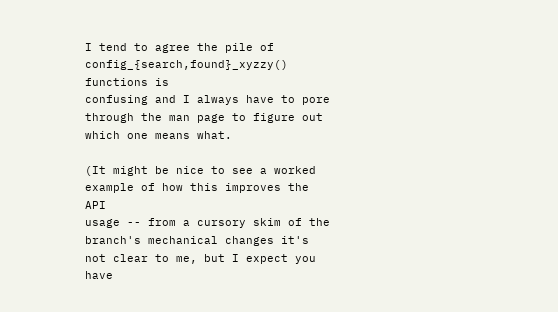I tend to agree the pile of config_{search,found}_xyzzy() functions is
confusing and I always have to pore through the man page to figure out
which one means what.

(It might be nice to see a worked example of how this improves the API
usage -- from a cursory skim of the branch's mechanical changes it's
not clear to me, but I expect you have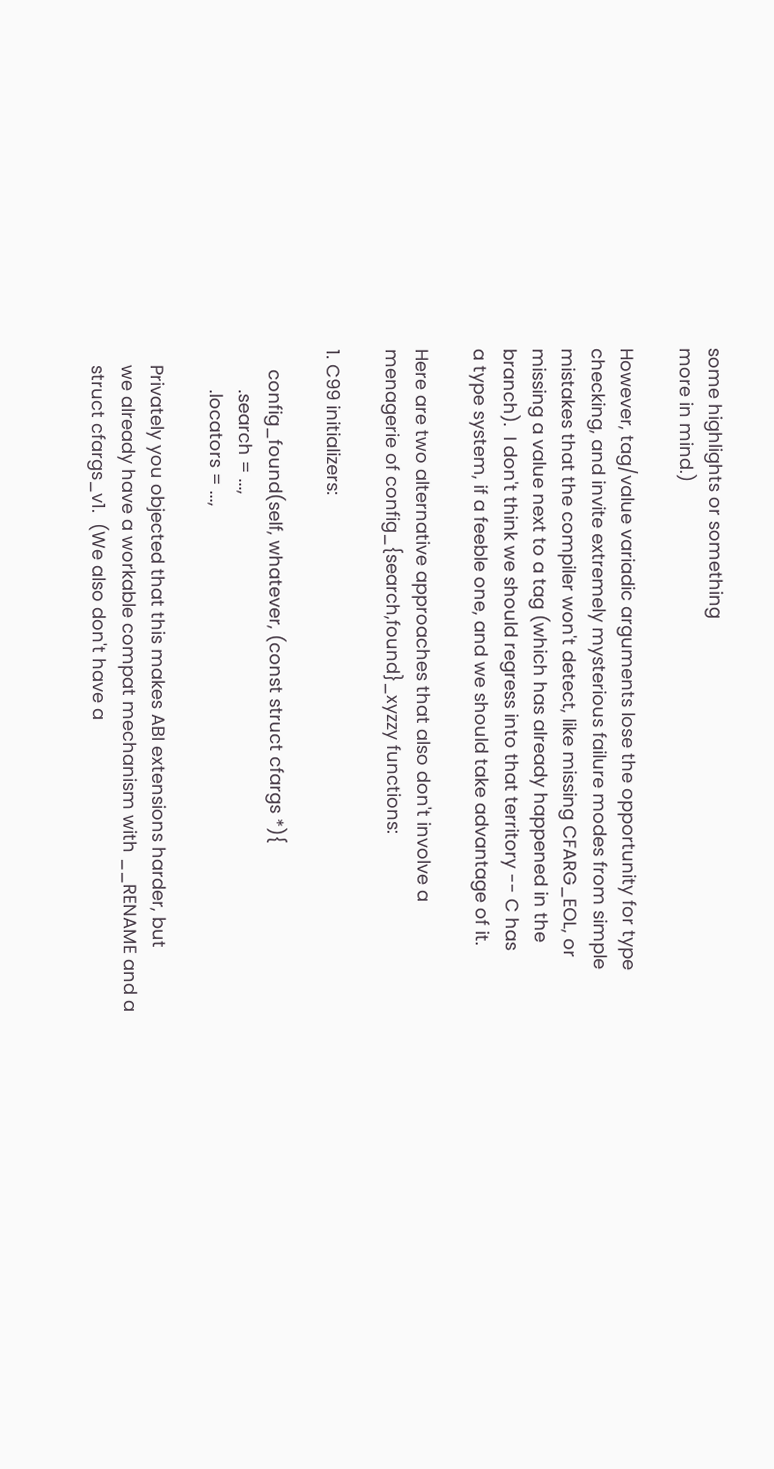some highlights or something
more in mind.)

However, tag/value variadic arguments lose the opportunity for type
checking, and invite extremely mysterious failure modes from simple
mistakes that the compiler won't detect, like missing CFARG_EOL, or
missing a value next to a tag (which has already happened in the
branch).  I don't think we should regress into that territory -- C has
a type system, if a feeble one, and we should take advantage of it.

Here are two alternative approaches that also don't involve a
menagerie of config_{search,found}_xyzzy functions:

1. C99 initializers:

    config_found(self, whatever, (const struct cfargs *){
        .search = ...,
        .locators = ...,

   Privately you objected that this makes ABI extensions harder, but
   we already have a workable compat mechanism with __RENAME and a
   struct cfargs_v1.  (We also don't have a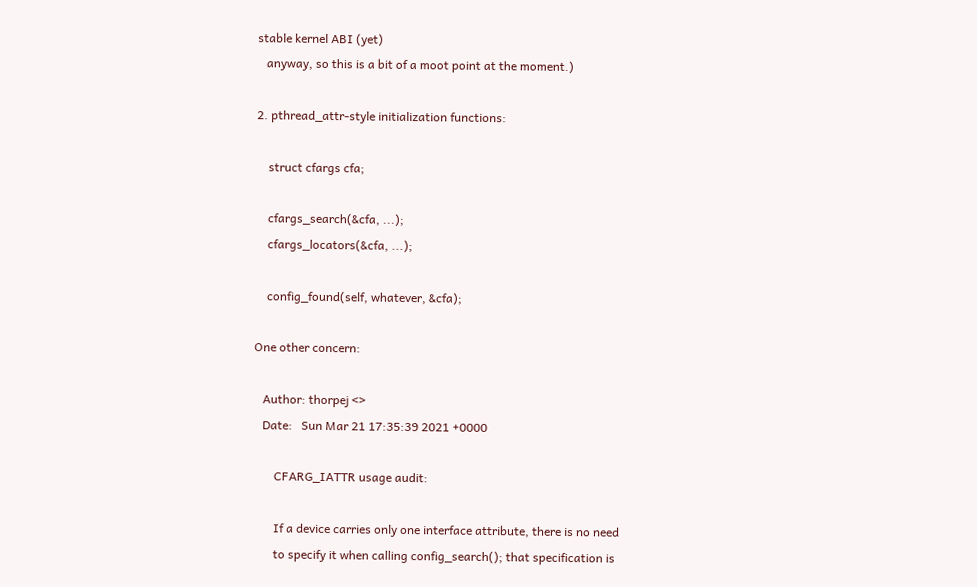stable kernel ABI (yet)
   anyway, so this is a bit of a moot point at the moment.)

2. pthread_attr-style initialization functions:

    struct cfargs cfa;

    cfargs_search(&cfa, ...);
    cfargs_locators(&cfa, ...);

    config_found(self, whatever, &cfa);

One other concern:

   Author: thorpej <>
   Date:   Sun Mar 21 17:35:39 2021 +0000

       CFARG_IATTR usage audit:

       If a device carries only one interface attribute, there is no need
       to specify it when calling config_search(); that specification is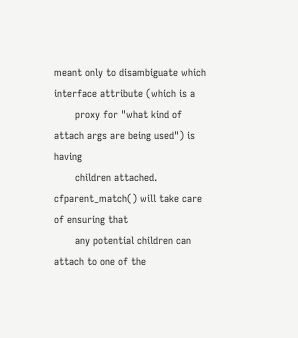meant only to disambiguate which interface attribute (which is a
       proxy for "what kind of attach args are being used") is having
       children attached.  cfparent_match() will take care of ensuring that
       any potential children can attach to one of the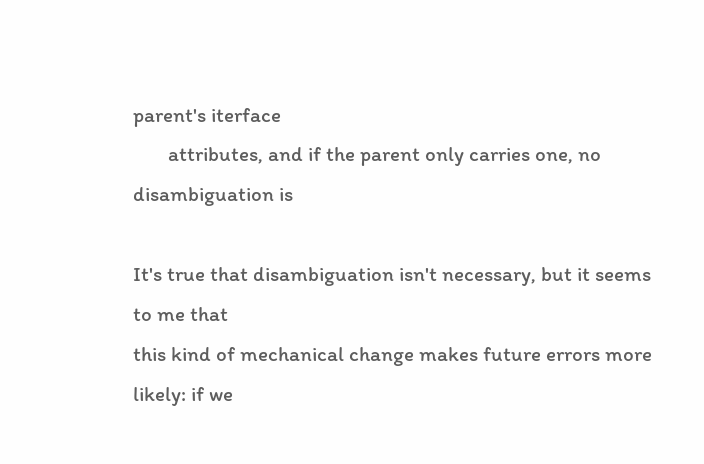parent's iterface
       attributes, and if the parent only carries one, no disambiguation is

It's true that disambiguation isn't necessary, but it seems to me that
this kind of mechanical change makes future errors more likely: if we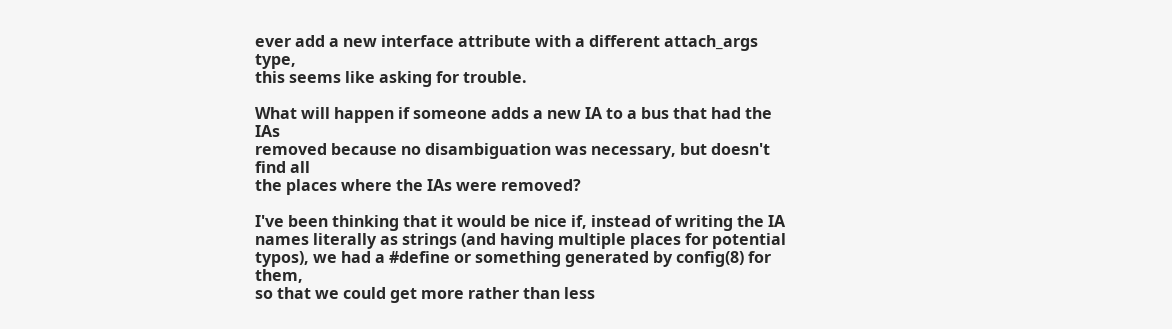ever add a new interface attribute with a different attach_args type,
this seems like asking for trouble.

What will happen if someone adds a new IA to a bus that had the IAs
removed because no disambiguation was necessary, but doesn't find all
the places where the IAs were removed?

I've been thinking that it would be nice if, instead of writing the IA
names literally as strings (and having multiple places for potential
typos), we had a #define or something generated by config(8) for them,
so that we could get more rather than less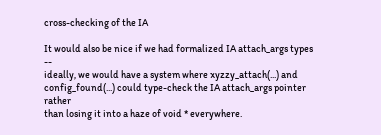cross-checking of the IA

It would also be nice if we had formalized IA attach_args types --
ideally, we would have a system where xyzzy_attach(...) and
config_found(...) could type-check the IA attach_args pointer rather
than losing it into a haze of void * everywhere.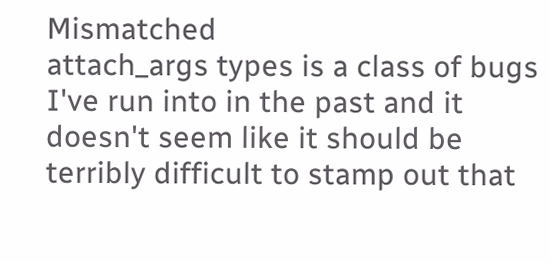Mismatched
attach_args types is a class of bugs I've run into in the past and it
doesn't seem like it should be terribly difficult to stamp out that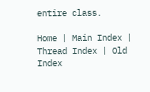entire class.

Home | Main Index | Thread Index | Old Index